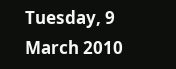Tuesday, 9 March 2010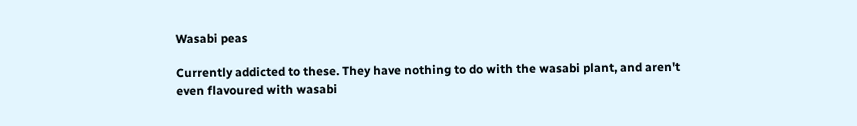Wasabi peas

Currently addicted to these. They have nothing to do with the wasabi plant, and aren't even flavoured with wasabi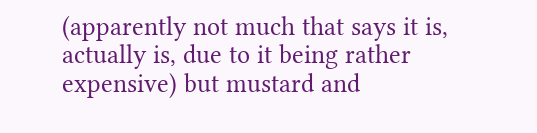(apparently not much that says it is, actually is, due to it being rather expensive) but mustard and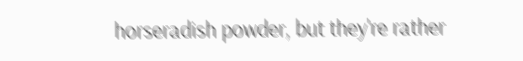horseradish powder, but they're rather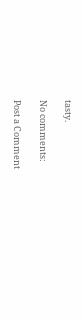tasty.

No comments:

Post a Comment